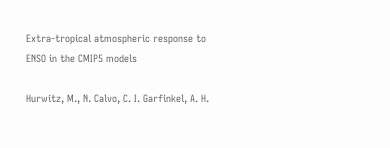Extra-tropical atmospheric response to ENSO in the CMIP5 models

Hurwitz, M., N. Calvo, C. I. Garfinkel, A. H.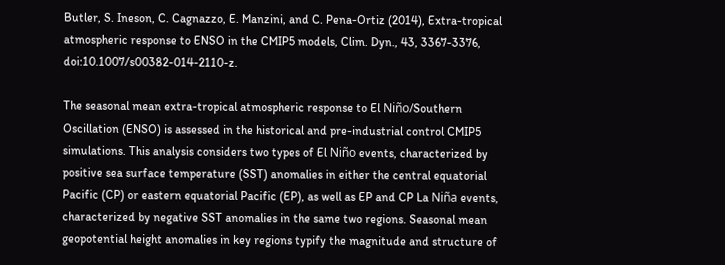Butler, S. Ineson, C. Cagnazzo, E. Manzini, and C. Pena-Ortiz (2014), Extra-tropical atmospheric response to ENSO in the CMIP5 models, Clim. Dyn., 43, 3367-3376, doi:10.1007/s00382-014-2110-z.

The seasonal mean extra-tropical atmospheric response to El Niño/Southern Oscillation (ENSO) is assessed in the historical and pre-industrial control CMIP5 simulations. This analysis considers two types of El Niño events, characterized by positive sea surface temperature (SST) anomalies in either the central equatorial Pacific (CP) or eastern equatorial Pacific (EP), as well as EP and CP La Niña events, characterized by negative SST anomalies in the same two regions. Seasonal mean geopotential height anomalies in key regions typify the magnitude and structure of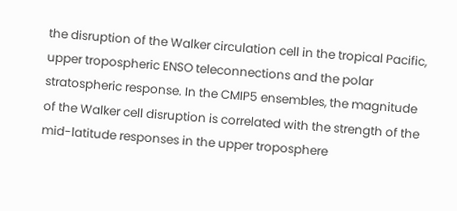the disruption of the Walker circulation cell in the tropical Pacific, upper tropospheric ENSO teleconnections and the polar stratospheric response. In the CMIP5 ensembles, the magnitude of the Walker cell disruption is correlated with the strength of the mid-latitude responses in the upper troposphere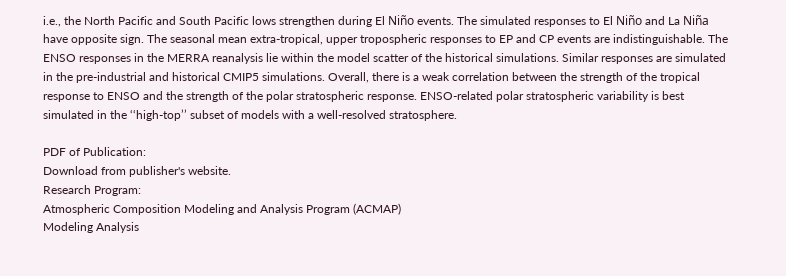i.e., the North Pacific and South Pacific lows strengthen during El Niño events. The simulated responses to El Niño and La Niña have opposite sign. The seasonal mean extra-tropical, upper tropospheric responses to EP and CP events are indistinguishable. The ENSO responses in the MERRA reanalysis lie within the model scatter of the historical simulations. Similar responses are simulated in the pre-industrial and historical CMIP5 simulations. Overall, there is a weak correlation between the strength of the tropical response to ENSO and the strength of the polar stratospheric response. ENSO-related polar stratospheric variability is best simulated in the ‘‘high-top’’ subset of models with a well-resolved stratosphere.

PDF of Publication:
Download from publisher's website.
Research Program:
Atmospheric Composition Modeling and Analysis Program (ACMAP)
Modeling Analysis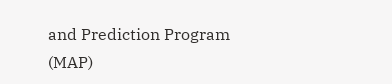and Prediction Program (MAP)